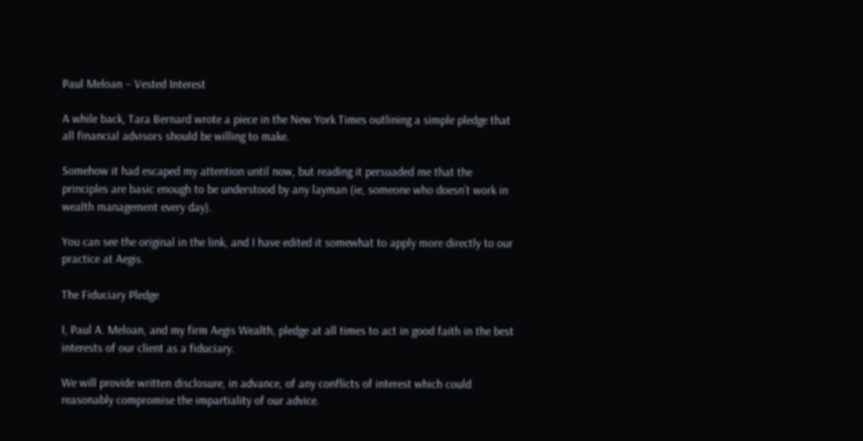Paul Meloan – Vested Interest

A while back, Tara Bernard wrote a piece in the New York Times outlining a simple pledge that all financial advisors should be willing to make.

Somehow it had escaped my attention until now, but reading it persuaded me that the principles are basic enough to be understood by any layman (ie, someone who doesn’t work in wealth management every day).

You can see the original in the link, and I have edited it somewhat to apply more directly to our practice at Aegis.

The Fiduciary Pledge

I, Paul A. Meloan, and my firm Aegis Wealth, pledge at all times to act in good faith in the best interests of our client as a fiduciary.

We will provide written disclosure, in advance, of any conflicts of interest which could reasonably compromise the impartiality of our advice.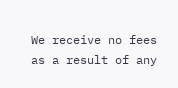We receive no fees as a result of any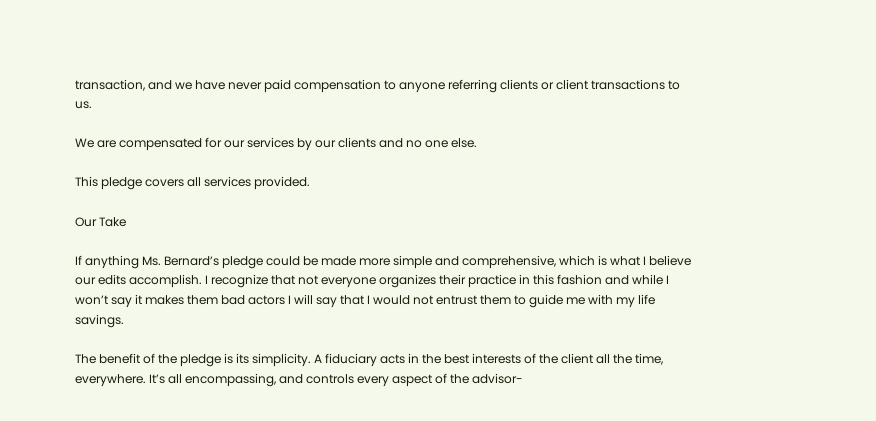transaction, and we have never paid compensation to anyone referring clients or client transactions to us.

We are compensated for our services by our clients and no one else.

This pledge covers all services provided.

Our Take

If anything Ms. Bernard’s pledge could be made more simple and comprehensive, which is what I believe our edits accomplish. I recognize that not everyone organizes their practice in this fashion and while I won’t say it makes them bad actors I will say that I would not entrust them to guide me with my life savings.

The benefit of the pledge is its simplicity. A fiduciary acts in the best interests of the client all the time, everywhere. It’s all encompassing, and controls every aspect of the advisor-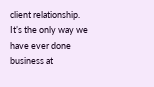client relationship. It’s the only way we have ever done business at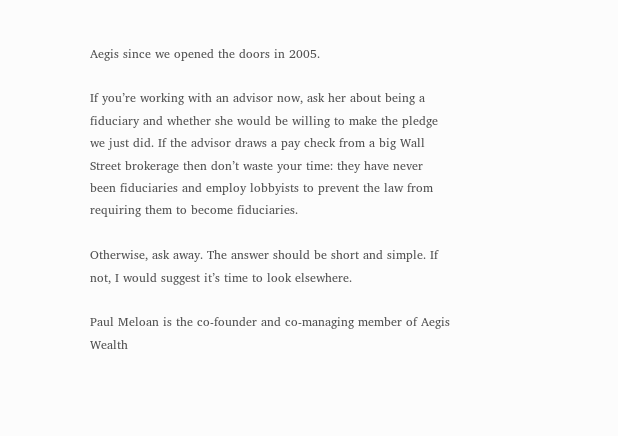Aegis since we opened the doors in 2005.

If you’re working with an advisor now, ask her about being a fiduciary and whether she would be willing to make the pledge we just did. If the advisor draws a pay check from a big Wall Street brokerage then don’t waste your time: they have never been fiduciaries and employ lobbyists to prevent the law from requiring them to become fiduciaries.

Otherwise, ask away. The answer should be short and simple. If not, I would suggest it’s time to look elsewhere.

Paul Meloan is the co-founder and co-managing member of Aegis Wealth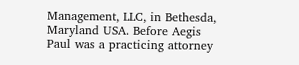Management, LLC, in Bethesda, Maryland USA. Before Aegis Paul was a practicing attorney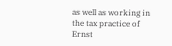as well as working in the tax practice of Ernst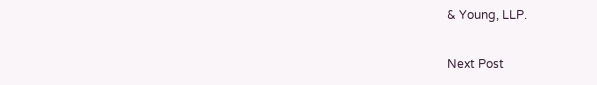& Young, LLP.

Next Post